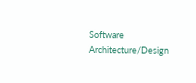Software Architecture/Design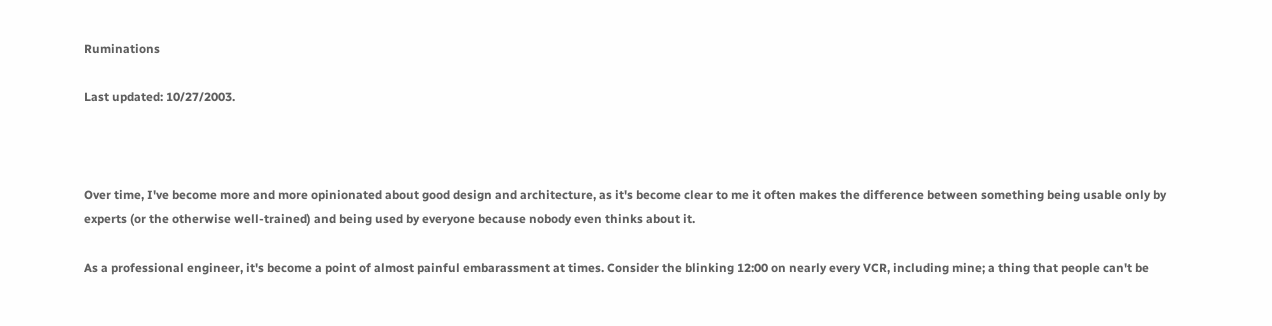Ruminations

Last updated: 10/27/2003.



Over time, I've become more and more opinionated about good design and architecture, as it's become clear to me it often makes the difference between something being usable only by experts (or the otherwise well-trained) and being used by everyone because nobody even thinks about it.

As a professional engineer, it's become a point of almost painful embarassment at times. Consider the blinking 12:00 on nearly every VCR, including mine; a thing that people can't be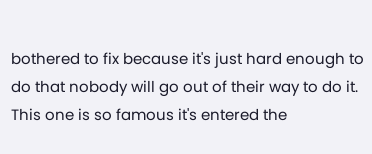bothered to fix because it's just hard enough to do that nobody will go out of their way to do it. This one is so famous it's entered the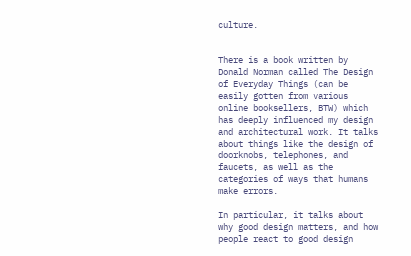culture.


There is a book written by Donald Norman called The Design of Everyday Things (can be easily gotten from various online booksellers, BTW) which has deeply influenced my design and architectural work. It talks about things like the design of doorknobs, telephones, and faucets, as well as the categories of ways that humans make errors.

In particular, it talks about why good design matters, and how people react to good design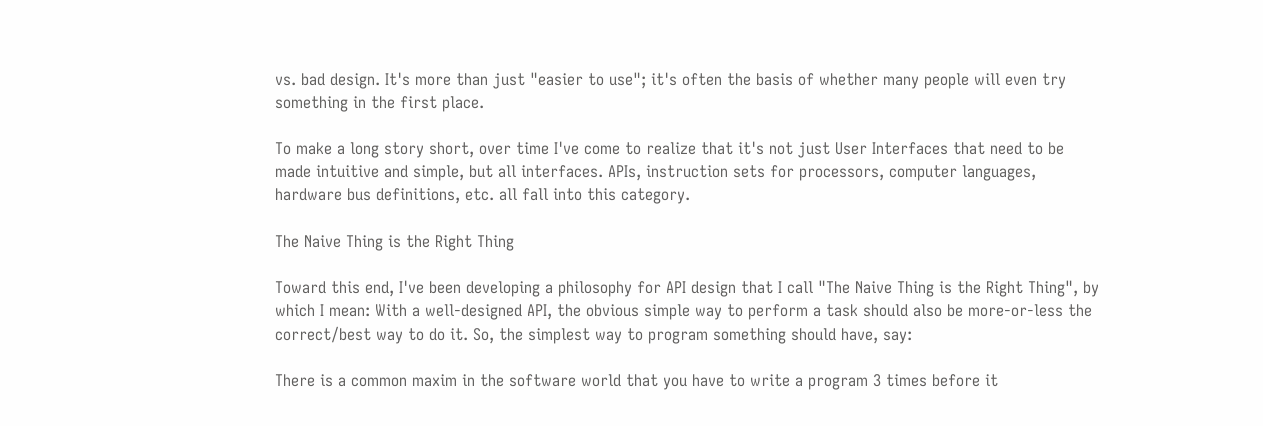vs. bad design. It's more than just "easier to use"; it's often the basis of whether many people will even try something in the first place.

To make a long story short, over time I've come to realize that it's not just User Interfaces that need to be made intuitive and simple, but all interfaces. APIs, instruction sets for processors, computer languages, hardware bus definitions, etc. all fall into this category.

The Naive Thing is the Right Thing

Toward this end, I've been developing a philosophy for API design that I call "The Naive Thing is the Right Thing", by which I mean: With a well-designed API, the obvious simple way to perform a task should also be more-or-less the correct/best way to do it. So, the simplest way to program something should have, say:

There is a common maxim in the software world that you have to write a program 3 times before it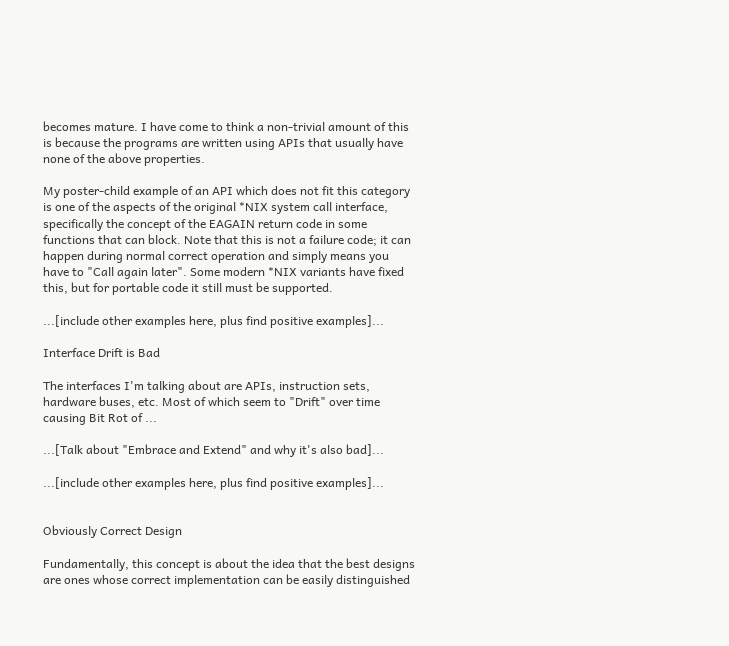becomes mature. I have come to think a non-trivial amount of this is because the programs are written using APIs that usually have none of the above properties.

My poster-child example of an API which does not fit this category is one of the aspects of the original *NIX system call interface, specifically the concept of the EAGAIN return code in some functions that can block. Note that this is not a failure code; it can happen during normal correct operation and simply means you have to "Call again later". Some modern *NIX variants have fixed this, but for portable code it still must be supported.

...[include other examples here, plus find positive examples]...

Interface Drift is Bad

The interfaces I'm talking about are APIs, instruction sets, hardware buses, etc. Most of which seem to "Drift" over time causing Bit Rot of ...

...[Talk about "Embrace and Extend" and why it's also bad]...

...[include other examples here, plus find positive examples]...


Obviously Correct Design

Fundamentally, this concept is about the idea that the best designs are ones whose correct implementation can be easily distinguished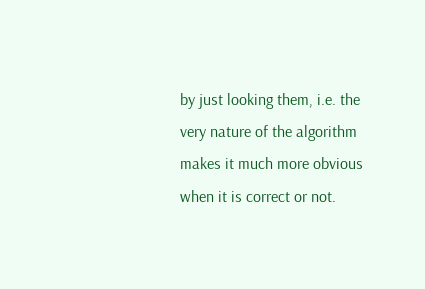by just looking them, i.e. the very nature of the algorithm makes it much more obvious when it is correct or not.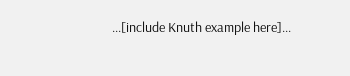...[include Knuth example here]...